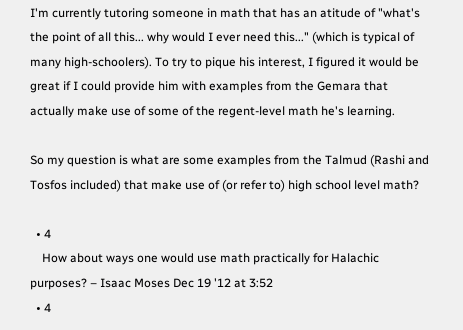I'm currently tutoring someone in math that has an atitude of "what's the point of all this... why would I ever need this..." (which is typical of many high-schoolers). To try to pique his interest, I figured it would be great if I could provide him with examples from the Gemara that actually make use of some of the regent-level math he's learning.

So my question is what are some examples from the Talmud (Rashi and Tosfos included) that make use of (or refer to) high school level math?

  • 4
    How about ways one would use math practically for Halachic purposes? – Isaac Moses Dec 19 '12 at 3:52
  • 4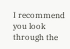I recommend you look through the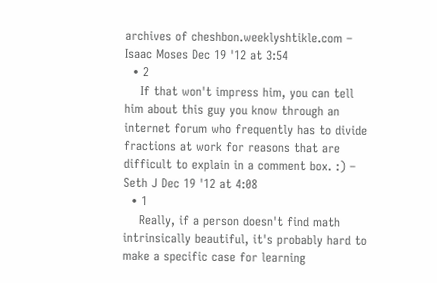archives of cheshbon.weeklyshtikle.com – Isaac Moses Dec 19 '12 at 3:54
  • 2
    If that won't impress him, you can tell him about this guy you know through an internet forum who frequently has to divide fractions at work for reasons that are difficult to explain in a comment box. :) – Seth J Dec 19 '12 at 4:08
  • 1
    Really, if a person doesn't find math intrinsically beautiful, it's probably hard to make a specific case for learning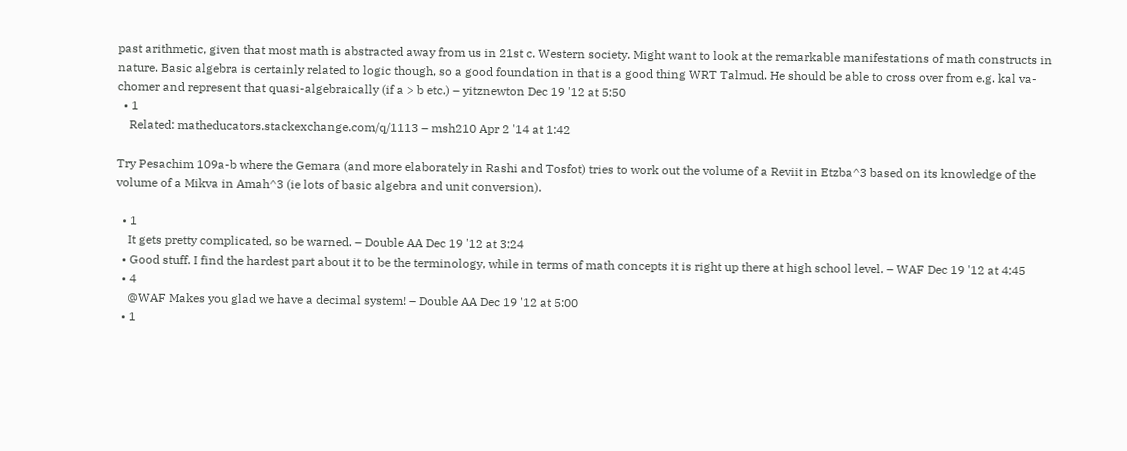past arithmetic, given that most math is abstracted away from us in 21st c. Western society. Might want to look at the remarkable manifestations of math constructs in nature. Basic algebra is certainly related to logic though, so a good foundation in that is a good thing WRT Talmud. He should be able to cross over from e.g. kal va-chomer and represent that quasi-algebraically (if a > b etc.) – yitznewton Dec 19 '12 at 5:50
  • 1
    Related: matheducators.stackexchange.com/q/1113 – msh210 Apr 2 '14 at 1:42

Try Pesachim 109a-b where the Gemara (and more elaborately in Rashi and Tosfot) tries to work out the volume of a Reviit in Etzba^3 based on its knowledge of the volume of a Mikva in Amah^3 (ie lots of basic algebra and unit conversion).

  • 1
    It gets pretty complicated, so be warned. – Double AA Dec 19 '12 at 3:24
  • Good stuff. I find the hardest part about it to be the terminology, while in terms of math concepts it is right up there at high school level. – WAF Dec 19 '12 at 4:45
  • 4
    @WAF Makes you glad we have a decimal system! – Double AA Dec 19 '12 at 5:00
  • 1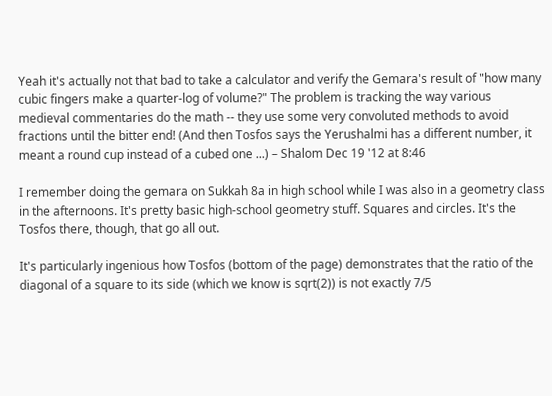Yeah it's actually not that bad to take a calculator and verify the Gemara's result of "how many cubic fingers make a quarter-log of volume?" The problem is tracking the way various medieval commentaries do the math -- they use some very convoluted methods to avoid fractions until the bitter end! (And then Tosfos says the Yerushalmi has a different number, it meant a round cup instead of a cubed one ...) – Shalom Dec 19 '12 at 8:46

I remember doing the gemara on Sukkah 8a in high school while I was also in a geometry class in the afternoons. It's pretty basic high-school geometry stuff. Squares and circles. It's the Tosfos there, though, that go all out.

It's particularly ingenious how Tosfos (bottom of the page) demonstrates that the ratio of the diagonal of a square to its side (which we know is sqrt(2)) is not exactly 7/5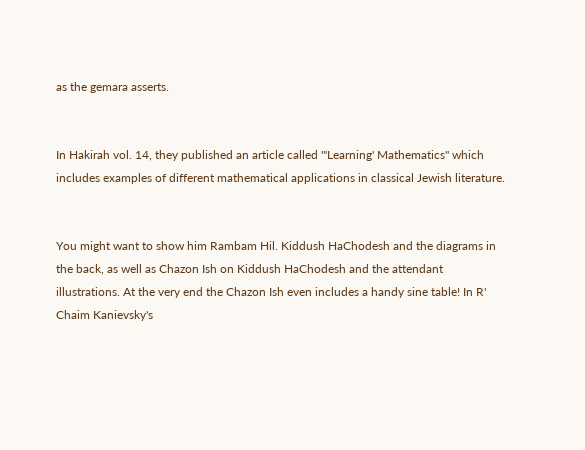as the gemara asserts.


In Hakirah vol. 14, they published an article called "'Learning' Mathematics" which includes examples of different mathematical applications in classical Jewish literature.


You might want to show him Rambam Hil. Kiddush HaChodesh and the diagrams in the back, as well as Chazon Ish on Kiddush HaChodesh and the attendant illustrations. At the very end the Chazon Ish even includes a handy sine table! In R' Chaim Kanievsky's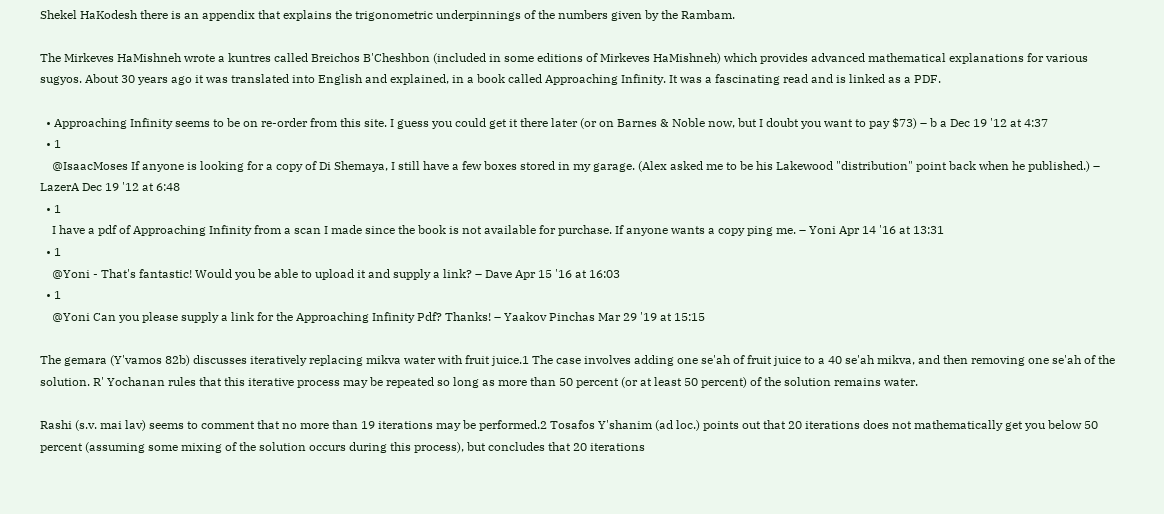Shekel HaKodesh there is an appendix that explains the trigonometric underpinnings of the numbers given by the Rambam.

The Mirkeves HaMishneh wrote a kuntres called Breichos B'Cheshbon (included in some editions of Mirkeves HaMishneh) which provides advanced mathematical explanations for various sugyos. About 30 years ago it was translated into English and explained, in a book called Approaching Infinity. It was a fascinating read and is linked as a PDF.

  • Approaching Infinity seems to be on re-order from this site. I guess you could get it there later (or on Barnes & Noble now, but I doubt you want to pay $73) – b a Dec 19 '12 at 4:37
  • 1
    @IsaacMoses If anyone is looking for a copy of Di Shemaya, I still have a few boxes stored in my garage. (Alex asked me to be his Lakewood "distribution" point back when he published.) – LazerA Dec 19 '12 at 6:48
  • 1
    I have a pdf of Approaching Infinity from a scan I made since the book is not available for purchase. If anyone wants a copy ping me. – Yoni Apr 14 '16 at 13:31
  • 1
    @Yoni - That's fantastic! Would you be able to upload it and supply a link? – Dave Apr 15 '16 at 16:03
  • 1
    @Yoni Can you please supply a link for the Approaching Infinity Pdf? Thanks! – Yaakov Pinchas Mar 29 '19 at 15:15

The gemara (Y'vamos 82b) discusses iteratively replacing mikva water with fruit juice.1 The case involves adding one se'ah of fruit juice to a 40 se'ah mikva, and then removing one se'ah of the solution. R' Yochanan rules that this iterative process may be repeated so long as more than 50 percent (or at least 50 percent) of the solution remains water.

Rashi (s.v. mai lav) seems to comment that no more than 19 iterations may be performed.2 Tosafos Y'shanim (ad loc.) points out that 20 iterations does not mathematically get you below 50 percent (assuming some mixing of the solution occurs during this process), but concludes that 20 iterations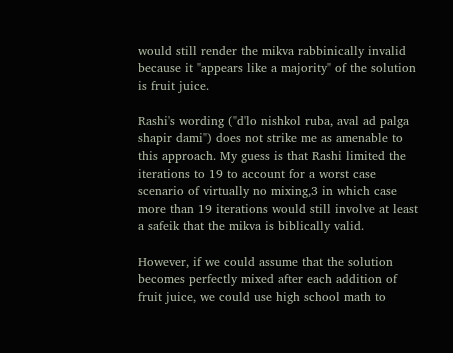would still render the mikva rabbinically invalid because it "appears like a majority" of the solution is fruit juice.

Rashi's wording ("d'lo nishkol ruba, aval ad palga shapir dami") does not strike me as amenable to this approach. My guess is that Rashi limited the iterations to 19 to account for a worst case scenario of virtually no mixing,3 in which case more than 19 iterations would still involve at least a safeik that the mikva is biblically valid.

However, if we could assume that the solution becomes perfectly mixed after each addition of fruit juice, we could use high school math to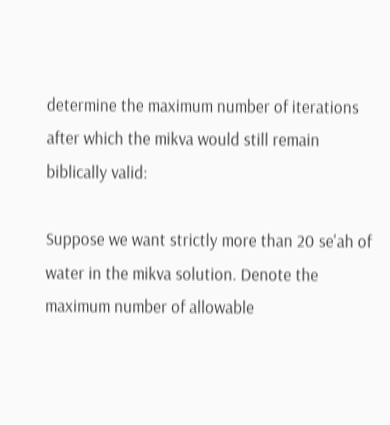determine the maximum number of iterations after which the mikva would still remain biblically valid:

Suppose we want strictly more than 20 se'ah of water in the mikva solution. Denote the maximum number of allowable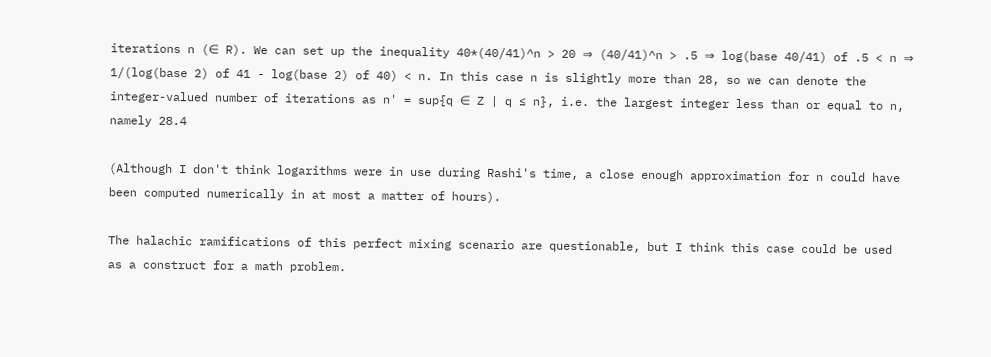iterations n (∈ R). We can set up the inequality 40*(40/41)^n > 20 ⇒ (40/41)^n > .5 ⇒ log(base 40/41) of .5 < n ⇒ 1/(log(base 2) of 41 - log(base 2) of 40) < n. In this case n is slightly more than 28, so we can denote the integer-valued number of iterations as n' = sup{q ∈ Z | q ≤ n}, i.e. the largest integer less than or equal to n, namely 28.4

(Although I don't think logarithms were in use during Rashi's time, a close enough approximation for n could have been computed numerically in at most a matter of hours).

The halachic ramifications of this perfect mixing scenario are questionable, but I think this case could be used as a construct for a math problem.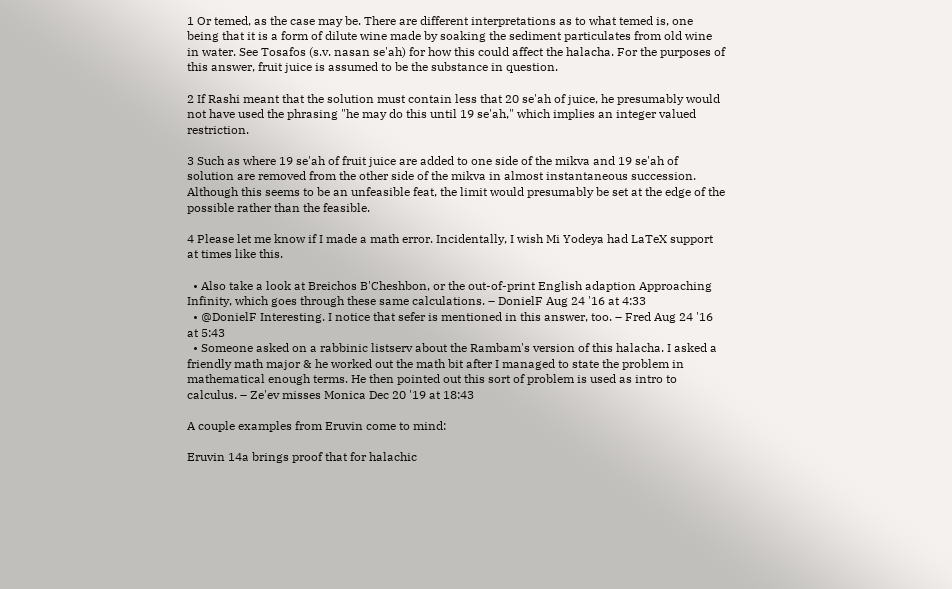1 Or temed, as the case may be. There are different interpretations as to what temed is, one being that it is a form of dilute wine made by soaking the sediment particulates from old wine in water. See Tosafos (s.v. nasan se'ah) for how this could affect the halacha. For the purposes of this answer, fruit juice is assumed to be the substance in question.

2 If Rashi meant that the solution must contain less that 20 se'ah of juice, he presumably would not have used the phrasing "he may do this until 19 se'ah," which implies an integer valued restriction.

3 Such as where 19 se'ah of fruit juice are added to one side of the mikva and 19 se'ah of solution are removed from the other side of the mikva in almost instantaneous succession. Although this seems to be an unfeasible feat, the limit would presumably be set at the edge of the possible rather than the feasible.

4 Please let me know if I made a math error. Incidentally, I wish Mi Yodeya had LaTeX support at times like this.

  • Also take a look at Breichos B'Cheshbon, or the out-of-print English adaption Approaching Infinity, which goes through these same calculations. – DonielF Aug 24 '16 at 4:33
  • @DonielF Interesting. I notice that sefer is mentioned in this answer, too. – Fred Aug 24 '16 at 5:43
  • Someone asked on a rabbinic listserv about the Rambam's version of this halacha. I asked a friendly math major & he worked out the math bit after I managed to state the problem in mathematical enough terms. He then pointed out this sort of problem is used as intro to calculus. – Ze'ev misses Monica Dec 20 '19 at 18:43

A couple examples from Eruvin come to mind:

Eruvin 14a brings proof that for halachic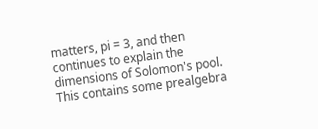matters, pi = 3, and then continues to explain the dimensions of Solomon's pool. This contains some prealgebra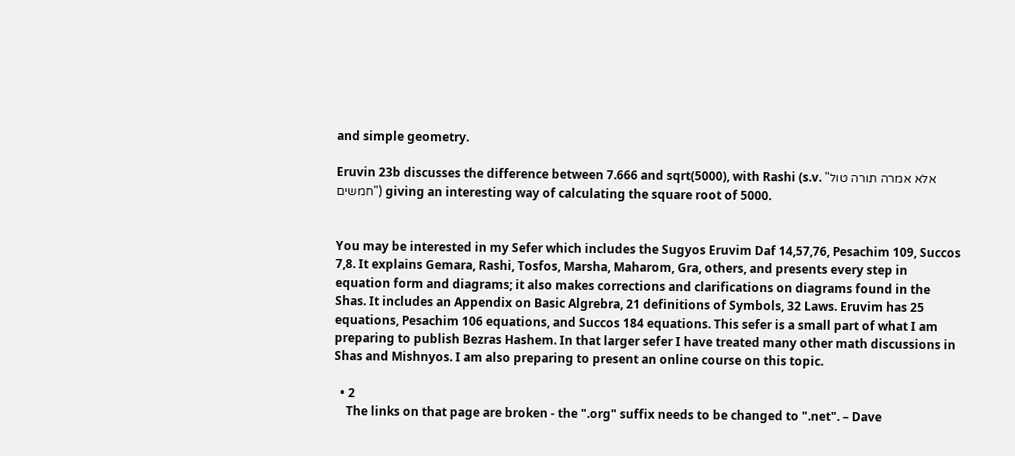and simple geometry.

Eruvin 23b discusses the difference between 7.666 and sqrt(5000), with Rashi (s.v. "אלא אמרה תורה טול חמשים") giving an interesting way of calculating the square root of 5000.


You may be interested in my Sefer which includes the Sugyos Eruvim Daf 14,57,76, Pesachim 109, Succos 7,8. It explains Gemara, Rashi, Tosfos, Marsha, Maharom, Gra, others, and presents every step in equation form and diagrams; it also makes corrections and clarifications on diagrams found in the Shas. It includes an Appendix on Basic Algrebra, 21 definitions of Symbols, 32 Laws. Eruvim has 25 equations, Pesachim 106 equations, and Succos 184 equations. This sefer is a small part of what I am preparing to publish Bezras Hashem. In that larger sefer I have treated many other math discussions in Shas and Mishnyos. I am also preparing to present an online course on this topic.

  • 2
    The links on that page are broken - the ".org" suffix needs to be changed to ".net". – Dave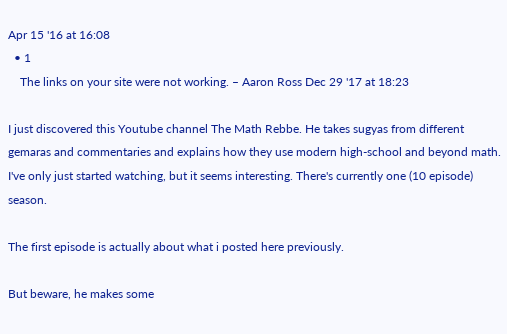Apr 15 '16 at 16:08
  • 1
    The links on your site were not working. – Aaron Ross Dec 29 '17 at 18:23

I just discovered this Youtube channel The Math Rebbe. He takes sugyas from different gemaras and commentaries and explains how they use modern high-school and beyond math. I've only just started watching, but it seems interesting. There's currently one (10 episode) season.

The first episode is actually about what i posted here previously.

But beware, he makes some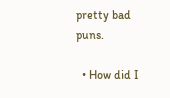pretty bad puns.

  • How did I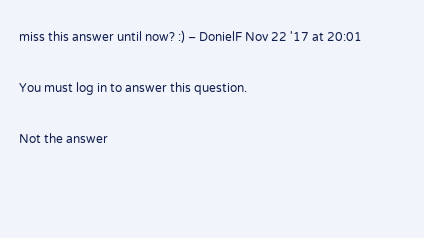miss this answer until now? :) – DonielF Nov 22 '17 at 20:01

You must log in to answer this question.

Not the answer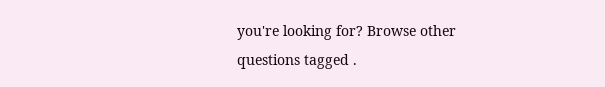you're looking for? Browse other questions tagged .